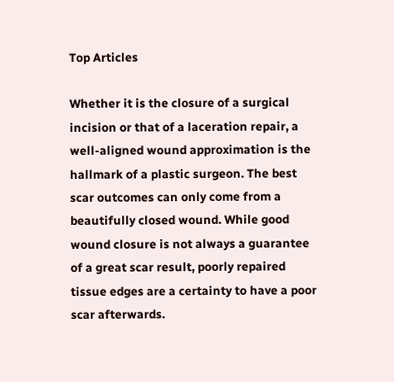Top Articles

Whether it is the closure of a surgical incision or that of a laceration repair, a well-aligned wound approximation is the hallmark of a plastic surgeon. The best scar outcomes can only come from a beautifully closed wound. While good wound closure is not always a guarantee of a great scar result, poorly repaired tissue edges are a certainty to have a poor scar afterwards.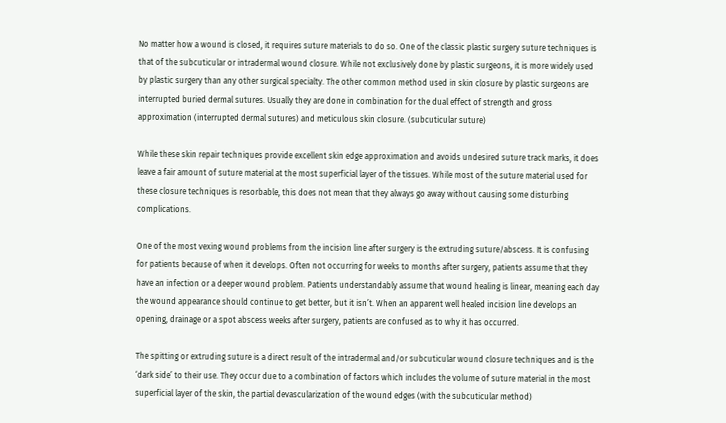No matter how a wound is closed, it requires suture materials to do so. One of the classic plastic surgery suture techniques is that of the subcuticular or intradermal wound closure. While not exclusively done by plastic surgeons, it is more widely used by plastic surgery than any other surgical specialty. The other common method used in skin closure by plastic surgeons are interrupted buried dermal sutures. Usually they are done in combination for the dual effect of strength and gross approximation (interrupted dermal sutures) and meticulous skin closure. (subcuticular suture)

While these skin repair techniques provide excellent skin edge approximation and avoids undesired suture track marks, it does leave a fair amount of suture material at the most superficial layer of the tissues. While most of the suture material used for these closure techniques is resorbable, this does not mean that they always go away without causing some disturbing complications.

One of the most vexing wound problems from the incision line after surgery is the extruding suture/abscess. It is confusing for patients because of when it develops. Often not occurring for weeks to months after surgery, patients assume that they have an infection or a deeper wound problem. Patients understandably assume that wound healing is linear, meaning each day the wound appearance should continue to get better, but it isn’t. When an apparent well healed incision line develops an opening, drainage or a spot abscess weeks after surgery, patients are confused as to why it has occurred.

The spitting or extruding suture is a direct result of the intradermal and/or subcuticular wound closure techniques and is the ‘dark side’ to their use. They occur due to a combination of factors which includes the volume of suture material in the most superficial layer of the skin, the partial devascularization of the wound edges (with the subcuticular method)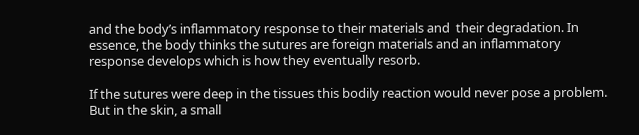and the body’s inflammatory response to their materials and  their degradation. In essence, the body thinks the sutures are foreign materials and an inflammatory response develops which is how they eventually resorb.

If the sutures were deep in the tissues this bodily reaction would never pose a problem. But in the skin, a small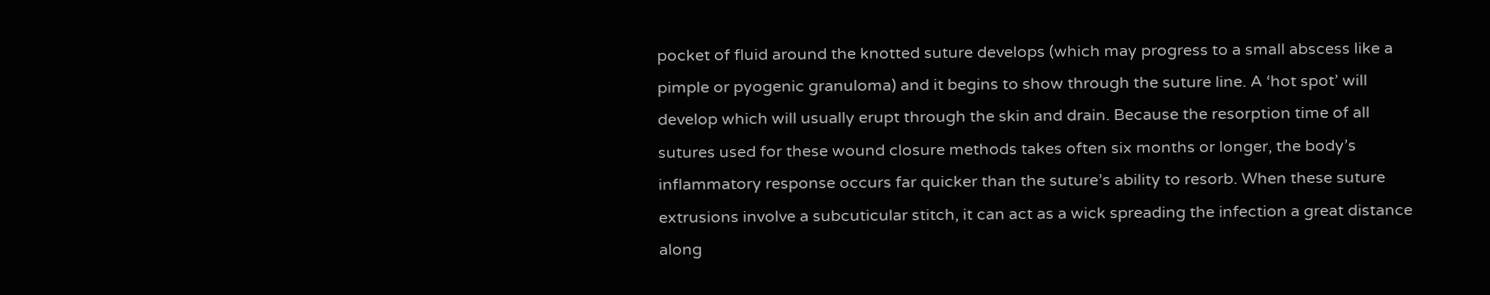pocket of fluid around the knotted suture develops (which may progress to a small abscess like a pimple or pyogenic granuloma) and it begins to show through the suture line. A ‘hot spot’ will develop which will usually erupt through the skin and drain. Because the resorption time of all sutures used for these wound closure methods takes often six months or longer, the body’s inflammatory response occurs far quicker than the suture’s ability to resorb. When these suture extrusions involve a subcuticular stitch, it can act as a wick spreading the infection a great distance along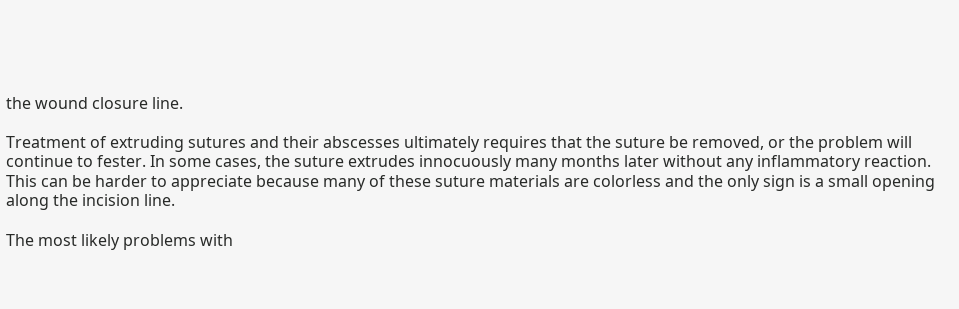the wound closure line.

Treatment of extruding sutures and their abscesses ultimately requires that the suture be removed, or the problem will continue to fester. In some cases, the suture extrudes innocuously many months later without any inflammatory reaction. This can be harder to appreciate because many of these suture materials are colorless and the only sign is a small opening along the incision line.

The most likely problems with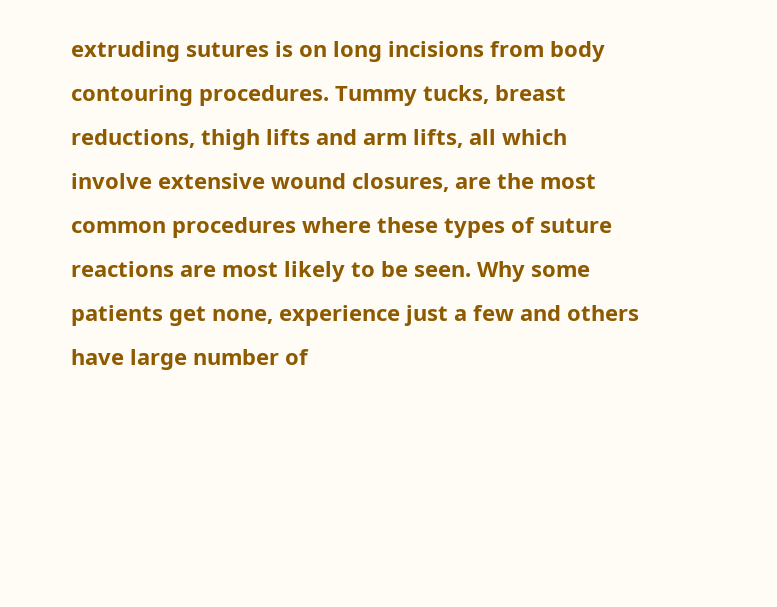extruding sutures is on long incisions from body contouring procedures. Tummy tucks, breast reductions, thigh lifts and arm lifts, all which involve extensive wound closures, are the most common procedures where these types of suture reactions are most likely to be seen. Why some patients get none, experience just a few and others have large number of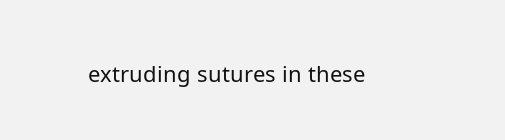extruding sutures in these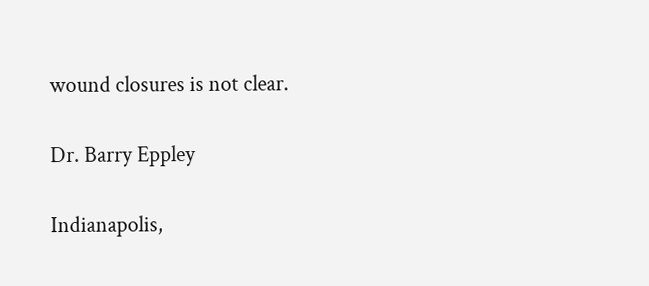wound closures is not clear.

Dr. Barry Eppley

Indianapolis,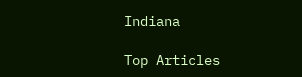Indiana

Top Articles